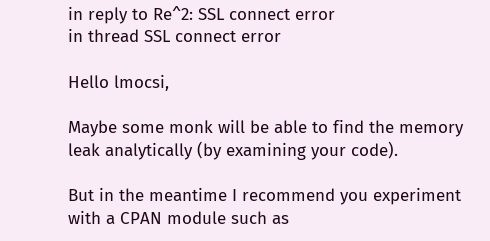in reply to Re^2: SSL connect error
in thread SSL connect error

Hello lmocsi,

Maybe some monk will be able to find the memory leak analytically (by examining your code).

But in the meantime I recommend you experiment with a CPAN module such as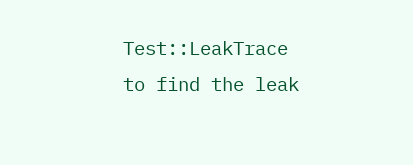Test::LeakTrace to find the leak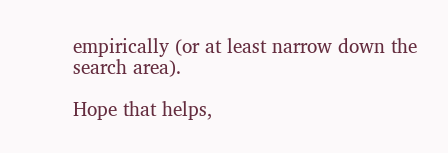empirically (or at least narrow down the search area).

Hope that helps,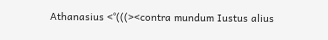Athanasius <°(((><contra mundum Iustus alius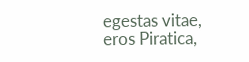egestas vitae, eros Piratica,